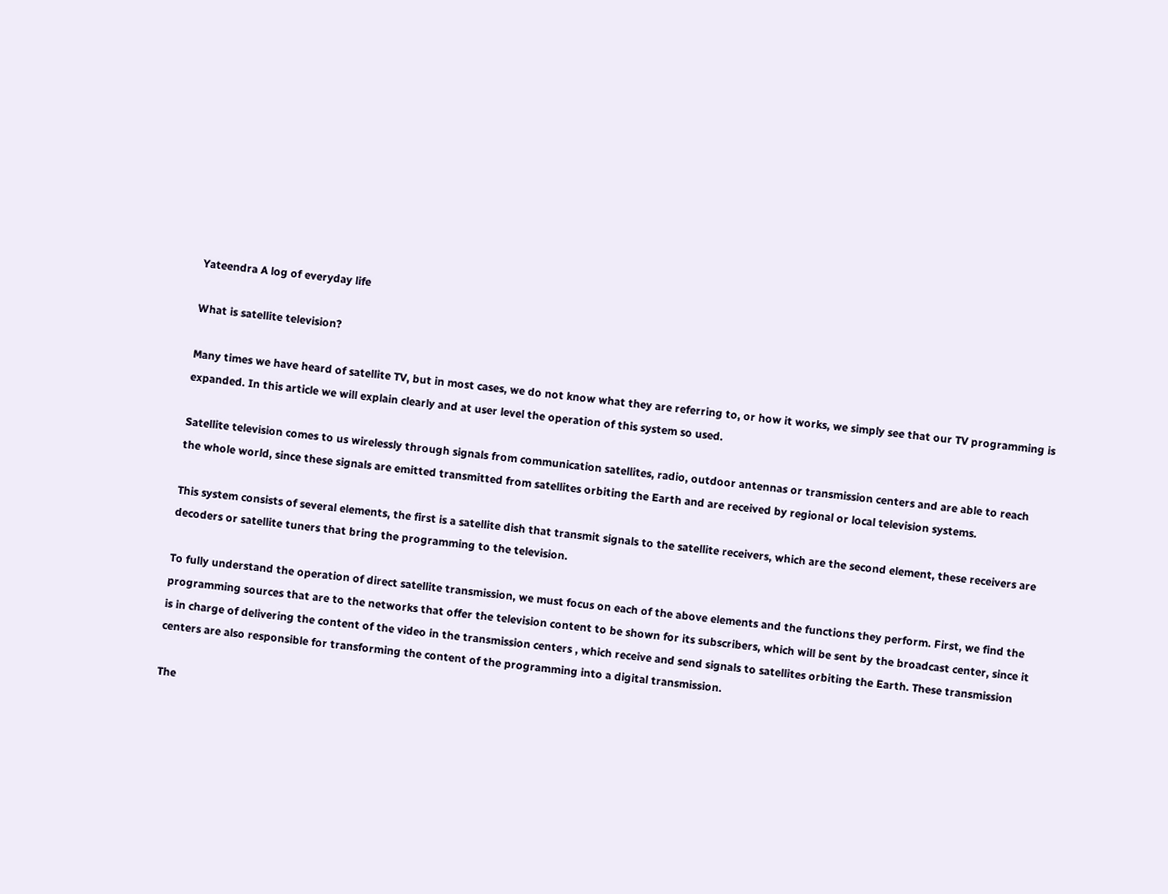Yateendra A log of everyday life

What is satellite television?

Many times we have heard of satellite TV, but in most cases, we do not know what they are referring to, or how it works, we simply see that our TV programming is expanded. In this article we will explain clearly and at user level the operation of this system so used.

Satellite television comes to us wirelessly through signals from communication satellites, radio, outdoor antennas or transmission centers and are able to reach the whole world, since these signals are emitted transmitted from satellites orbiting the Earth and are received by regional or local television systems.

This system consists of several elements, the first is a satellite dish that transmit signals to the satellite receivers, which are the second element, these receivers are decoders or satellite tuners that bring the programming to the television.

To fully understand the operation of direct satellite transmission, we must focus on each of the above elements and the functions they perform. First, we find the programming sources that are to the networks that offer the television content to be shown for its subscribers, which will be sent by the broadcast center, since it is in charge of delivering the content of the video in the transmission centers , which receive and send signals to satellites orbiting the Earth. These transmission centers are also responsible for transforming the content of the programming into a digital transmission.

The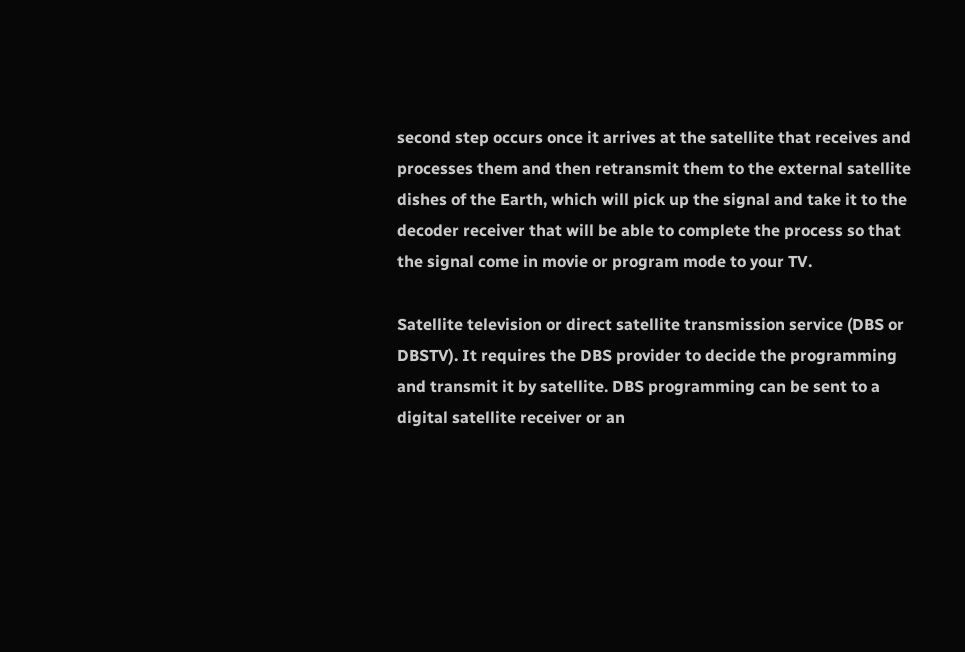second step occurs once it arrives at the satellite that receives and processes them and then retransmit them to the external satellite dishes of the Earth, which will pick up the signal and take it to the decoder receiver that will be able to complete the process so that the signal come in movie or program mode to your TV.

Satellite television or direct satellite transmission service (DBS or DBSTV). It requires the DBS provider to decide the programming and transmit it by satellite. DBS programming can be sent to a digital satellite receiver or an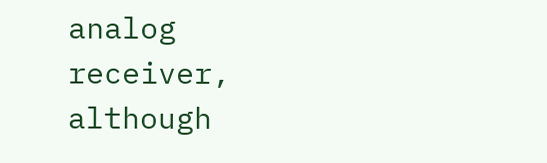analog receiver, although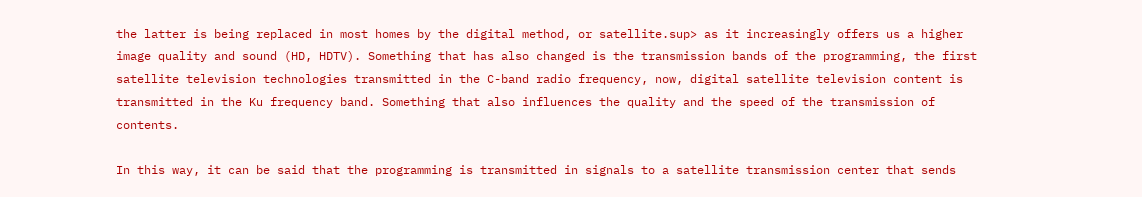the latter is being replaced in most homes by the digital method, or satellite.sup> as it increasingly offers us a higher image quality and sound (HD, HDTV). Something that has also changed is the transmission bands of the programming, the first satellite television technologies transmitted in the C-band radio frequency, now, digital satellite television content is transmitted in the Ku frequency band. Something that also influences the quality and the speed of the transmission of contents.

In this way, it can be said that the programming is transmitted in signals to a satellite transmission center that sends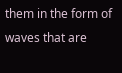them in the form of waves that are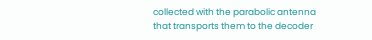collected with the parabolic antenna that transports them to the decoder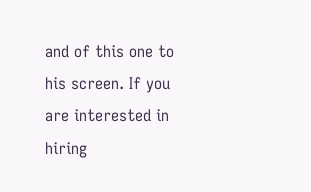and of this one to his screen. If you are interested in hiring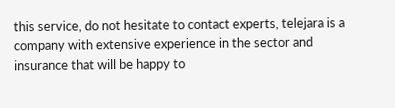this service, do not hesitate to contact experts, telejara is a company with extensive experience in the sector and insurance that will be happy to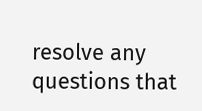resolve any questions that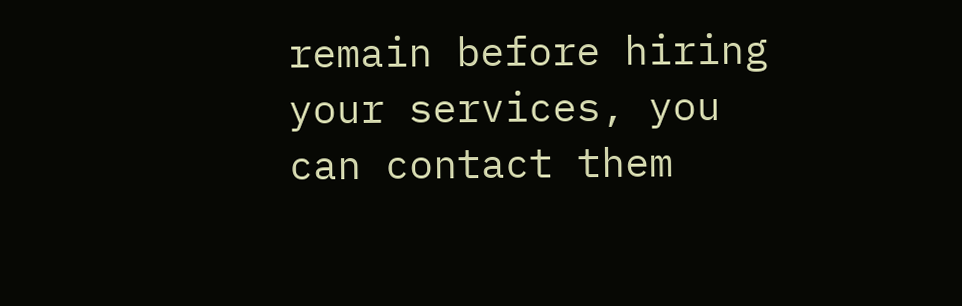remain before hiring your services, you can contact them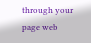through your page web